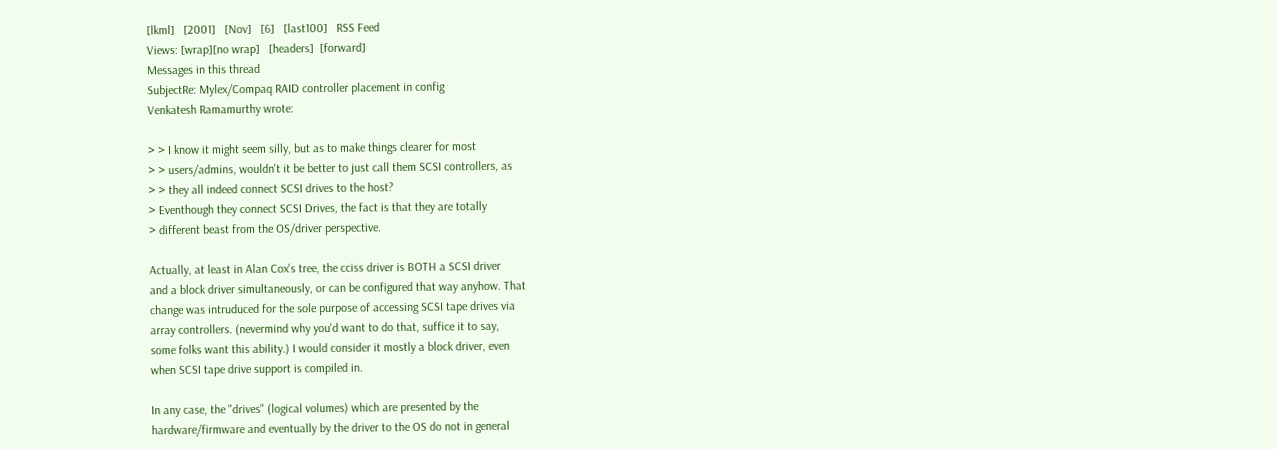[lkml]   [2001]   [Nov]   [6]   [last100]   RSS Feed
Views: [wrap][no wrap]   [headers]  [forward]
Messages in this thread
SubjectRe: Mylex/Compaq RAID controller placement in config
Venkatesh Ramamurthy wrote:

> > I know it might seem silly, but as to make things clearer for most
> > users/admins, wouldn't it be better to just call them SCSI controllers, as
> > they all indeed connect SCSI drives to the host?
> Eventhough they connect SCSI Drives, the fact is that they are totally
> different beast from the OS/driver perspective.

Actually, at least in Alan Cox's tree, the cciss driver is BOTH a SCSI driver
and a block driver simultaneously, or can be configured that way anyhow. That
change was intruduced for the sole purpose of accessing SCSI tape drives via
array controllers. (nevermind why you'd want to do that, suffice it to say,
some folks want this ability.) I would consider it mostly a block driver, even
when SCSI tape drive support is compiled in.

In any case, the "drives" (logical volumes) which are presented by the
hardware/firmware and eventually by the driver to the OS do not in general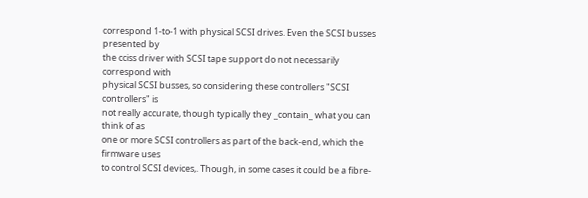correspond 1-to-1 with physical SCSI drives. Even the SCSI busses presented by
the cciss driver with SCSI tape support do not necessarily correspond with
physical SCSI busses, so considering these controllers "SCSI controllers" is
not really accurate, though typically they _contain_ what you can think of as
one or more SCSI controllers as part of the back-end, which the firmware uses
to control SCSI devices,. Though, in some cases it could be a fibre-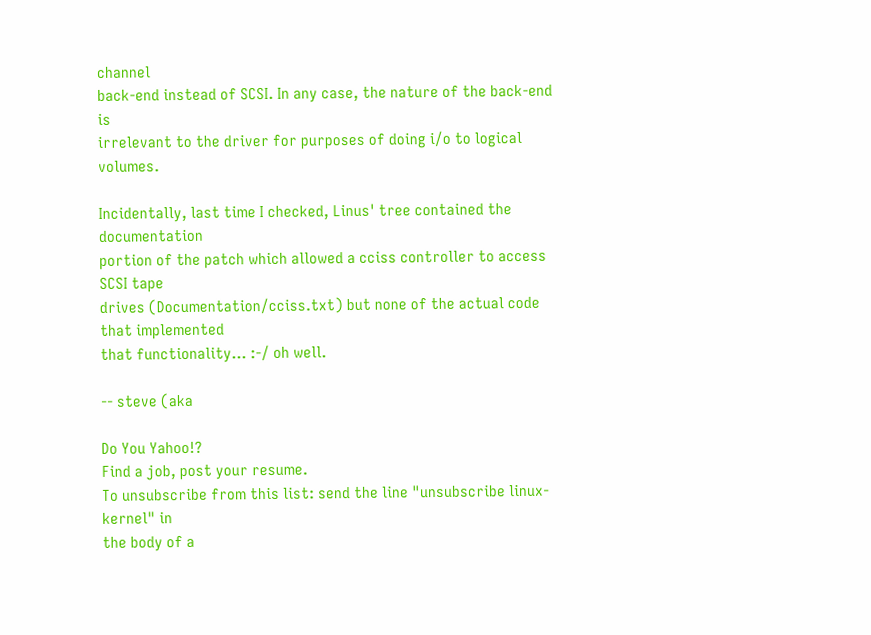channel
back-end instead of SCSI. In any case, the nature of the back-end is
irrelevant to the driver for purposes of doing i/o to logical volumes.

Incidentally, last time I checked, Linus' tree contained the documentation
portion of the patch which allowed a cciss controller to access SCSI tape
drives (Documentation/cciss.txt) but none of the actual code that implemented
that functionality... :-/ oh well.

-- steve (aka

Do You Yahoo!?
Find a job, post your resume.
To unsubscribe from this list: send the line "unsubscribe linux-kernel" in
the body of a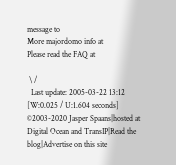message to
More majordomo info at
Please read the FAQ at

 \ /
  Last update: 2005-03-22 13:12    [W:0.025 / U:1.604 seconds]
©2003-2020 Jasper Spaans|hosted at Digital Ocean and TransIP|Read the blog|Advertise on this site